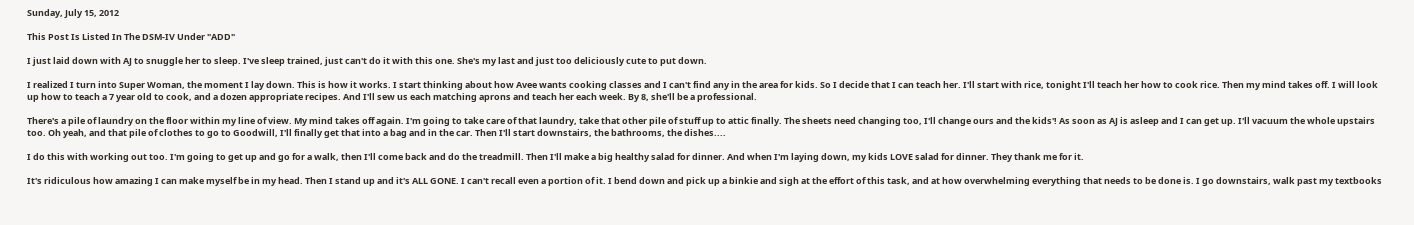Sunday, July 15, 2012

This Post Is Listed In The DSM-IV Under "ADD"

I just laid down with AJ to snuggle her to sleep. I've sleep trained, just can't do it with this one. She's my last and just too deliciously cute to put down.

I realized I turn into Super Woman, the moment I lay down. This is how it works. I start thinking about how Avee wants cooking classes and I can't find any in the area for kids. So I decide that I can teach her. I'll start with rice, tonight I'll teach her how to cook rice. Then my mind takes off. I will look up how to teach a 7 year old to cook, and a dozen appropriate recipes. And I'll sew us each matching aprons and teach her each week. By 8, she'll be a professional.

There's a pile of laundry on the floor within my line of view. My mind takes off again. I'm going to take care of that laundry, take that other pile of stuff up to attic finally. The sheets need changing too, I'll change ours and the kids'! As soon as AJ is asleep and I can get up. I'll vacuum the whole upstairs too. Oh yeah, and that pile of clothes to go to Goodwill, I'll finally get that into a bag and in the car. Then I'll start downstairs, the bathrooms, the dishes....

I do this with working out too. I'm going to get up and go for a walk, then I'll come back and do the treadmill. Then I'll make a big healthy salad for dinner. And when I'm laying down, my kids LOVE salad for dinner. They thank me for it.

It's ridiculous how amazing I can make myself be in my head. Then I stand up and it's ALL GONE. I can't recall even a portion of it. I bend down and pick up a binkie and sigh at the effort of this task, and at how overwhelming everything that needs to be done is. I go downstairs, walk past my textbooks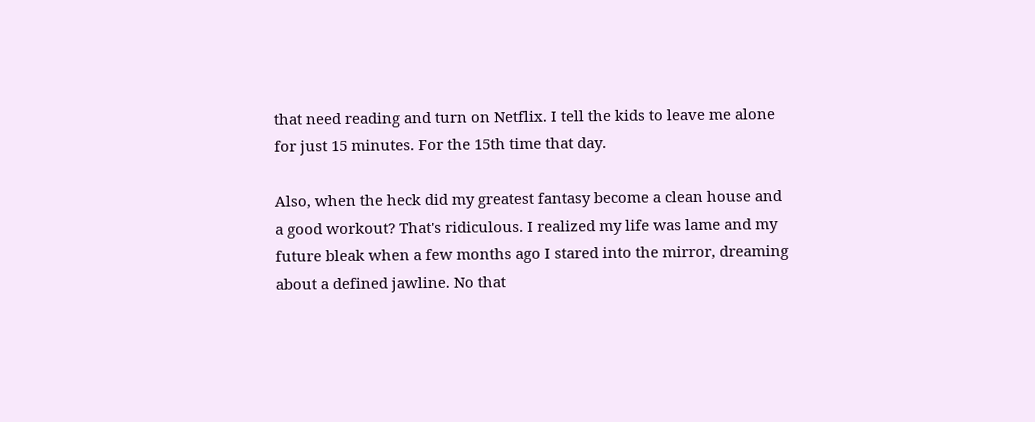that need reading and turn on Netflix. I tell the kids to leave me alone for just 15 minutes. For the 15th time that day.

Also, when the heck did my greatest fantasy become a clean house and a good workout? That's ridiculous. I realized my life was lame and my future bleak when a few months ago I stared into the mirror, dreaming about a defined jawline. No that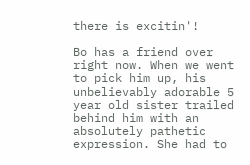there is excitin'!

Bo has a friend over right now. When we went to pick him up, his unbelievably adorable 5 year old sister trailed behind him with an absolutely pathetic expression. She had to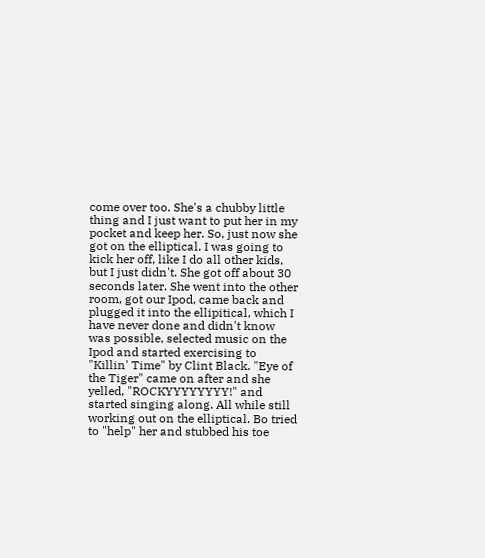come over too. She's a chubby little thing and I just want to put her in my pocket and keep her. So, just now she got on the elliptical. I was going to kick her off, like I do all other kids, but I just didn't. She got off about 30 seconds later. She went into the other room, got our Ipod, came back and plugged it into the ellipitical, which I have never done and didn't know was possible, selected music on the Ipod and started exercising to "Killin' Time" by Clint Black. "Eye of the Tiger" came on after and she yelled, "ROCKYYYYYYYY!" and started singing along. All while still working out on the elliptical. Bo tried to "help" her and stubbed his toe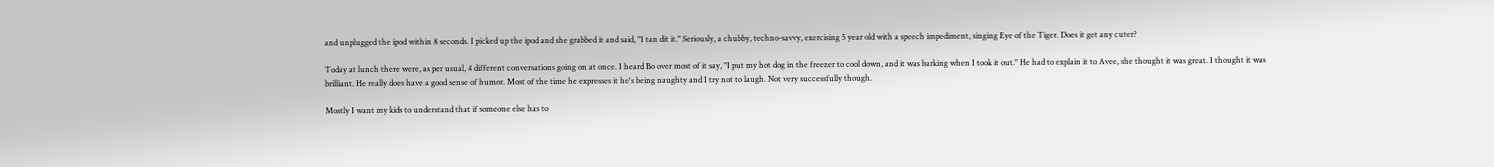and unplugged the ipod within 8 seconds. I picked up the ipod and she grabbed it and said, "I tan dit it." Seriously, a chubby, techno-savvy, exercising 5 year old with a speech impediment, singing Eye of the Tiger. Does it get any cuter?

Today at lunch there were, as per usual, 4 different conversations going on at once. I heard Bo over most of it say, "I put my hot dog in the freezer to cool down, and it was barking when I took it out." He had to explain it to Avee, she thought it was great. I thought it was brilliant. He really does have a good sense of humor. Most of the time he expresses it he's being naughty and I try not to laugh. Not very successfully though.

Mostly I want my kids to understand that if someone else has to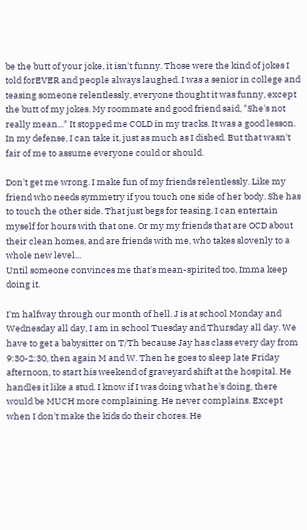be the butt of your joke, it isn't funny. Those were the kind of jokes I told forEVER and people always laughed. I was a senior in college and teasing someone relentlessly, everyone thought it was funny, except the butt of my jokes. My roommate and good friend said, "She's not really mean..." It stopped me COLD in my tracks. It was a good lesson. In my defense, I can take it, just as much as I dished. But that wasn't fair of me to assume everyone could or should.

Don't get me wrong. I make fun of my friends relentlessly. Like my friend who needs symmetry if you touch one side of her body. She has to touch the other side. That just begs for teasing. I can entertain myself for hours with that one. Or my my friends that are OCD about their clean homes, and are friends with me, who takes slovenly to a whole new level...
Until someone convinces me that's mean-spirited too, Imma keep doing it.

I'm halfway through our month of hell. J is at school Monday and Wednesday all day, I am in school Tuesday and Thursday all day. We have to get a babysitter on T/Th because Jay has class every day from 9:30-2:30, then again M and W. Then he goes to sleep late Friday afternoon, to start his weekend of graveyard shift at the hospital. He handles it like a stud. I know if I was doing what he's doing, there would be MUCH more complaining. He never complains. Except when I don't make the kids do their chores. He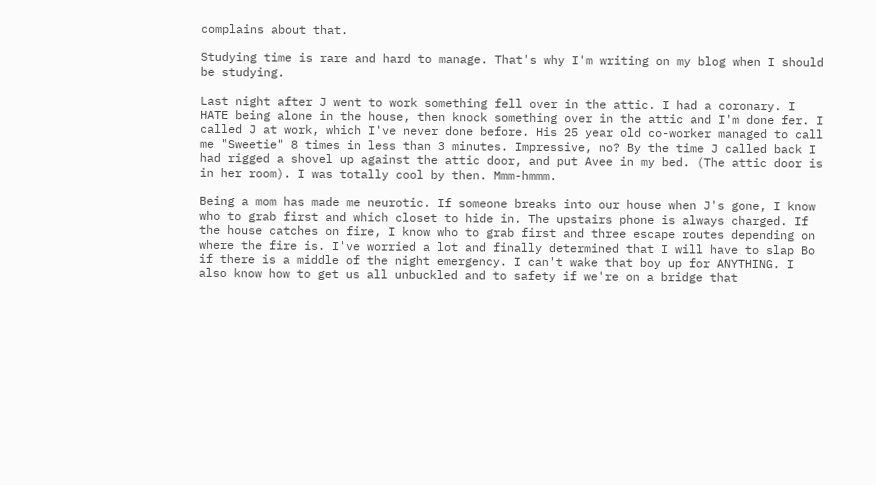complains about that.

Studying time is rare and hard to manage. That's why I'm writing on my blog when I should be studying.

Last night after J went to work something fell over in the attic. I had a coronary. I HATE being alone in the house, then knock something over in the attic and I'm done fer. I called J at work, which I've never done before. His 25 year old co-worker managed to call me "Sweetie" 8 times in less than 3 minutes. Impressive, no? By the time J called back I had rigged a shovel up against the attic door, and put Avee in my bed. (The attic door is in her room). I was totally cool by then. Mmm-hmmm.

Being a mom has made me neurotic. If someone breaks into our house when J's gone, I know who to grab first and which closet to hide in. The upstairs phone is always charged. If the house catches on fire, I know who to grab first and three escape routes depending on where the fire is. I've worried a lot and finally determined that I will have to slap Bo if there is a middle of the night emergency. I can't wake that boy up for ANYTHING. I also know how to get us all unbuckled and to safety if we're on a bridge that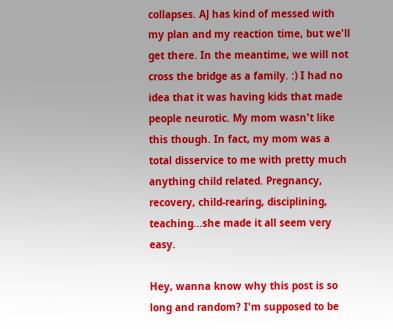collapses. AJ has kind of messed with my plan and my reaction time, but we'll get there. In the meantime, we will not cross the bridge as a family. :) I had no idea that it was having kids that made people neurotic. My mom wasn't like this though. In fact, my mom was a total disservice to me with pretty much anything child related. Pregnancy, recovery, child-rearing, disciplining, teaching...she made it all seem very easy.

Hey, wanna know why this post is so long and random? I'm supposed to be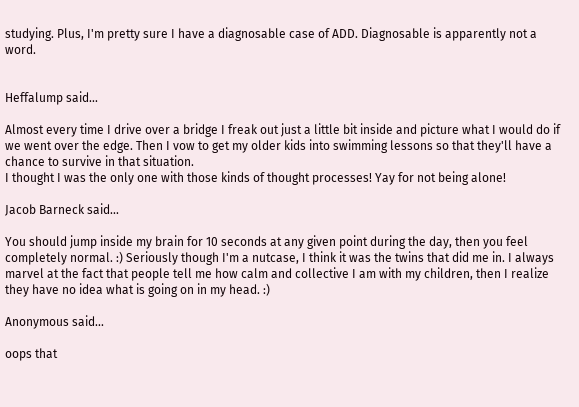studying. Plus, I'm pretty sure I have a diagnosable case of ADD. Diagnosable is apparently not a word.


Heffalump said...

Almost every time I drive over a bridge I freak out just a little bit inside and picture what I would do if we went over the edge. Then I vow to get my older kids into swimming lessons so that they'll have a chance to survive in that situation.
I thought I was the only one with those kinds of thought processes! Yay for not being alone!

Jacob Barneck said...

You should jump inside my brain for 10 seconds at any given point during the day, then you feel completely normal. :) Seriously though I'm a nutcase, I think it was the twins that did me in. I always marvel at the fact that people tell me how calm and collective I am with my children, then I realize they have no idea what is going on in my head. :)

Anonymous said...

oops that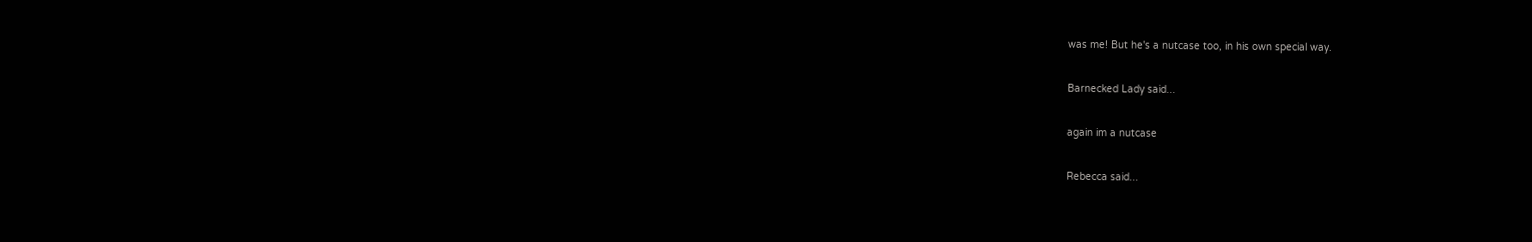was me! But he's a nutcase too, in his own special way.

Barnecked Lady said...

again im a nutcase

Rebecca said...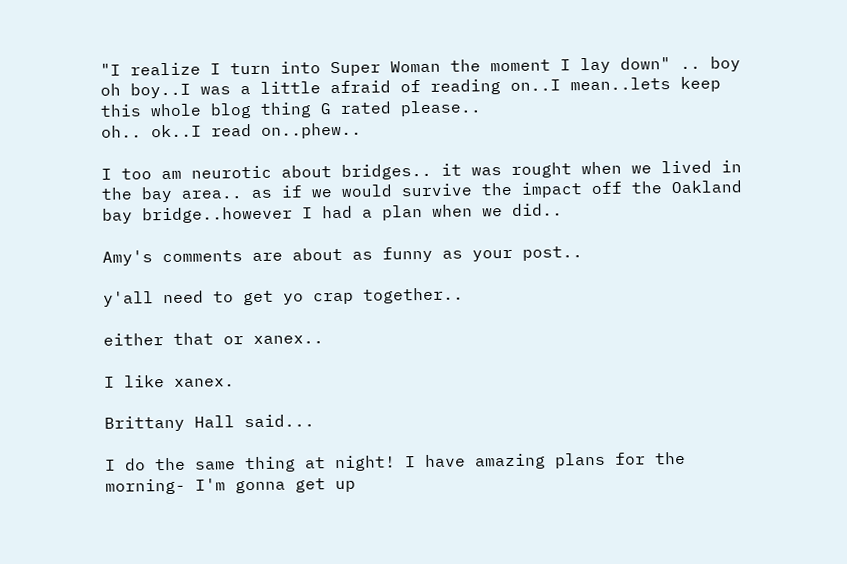"I realize I turn into Super Woman the moment I lay down" .. boy oh boy..I was a little afraid of reading on..I mean..lets keep this whole blog thing G rated please..
oh.. ok..I read on..phew..

I too am neurotic about bridges.. it was rought when we lived in the bay area.. as if we would survive the impact off the Oakland bay bridge..however I had a plan when we did..

Amy's comments are about as funny as your post..

y'all need to get yo crap together..

either that or xanex..

I like xanex.

Brittany Hall said...

I do the same thing at night! I have amazing plans for the morning- I'm gonna get up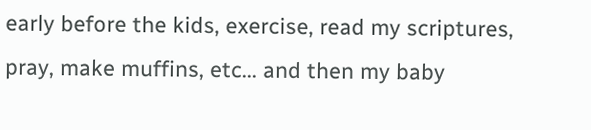early before the kids, exercise, read my scriptures, pray, make muffins, etc... and then my baby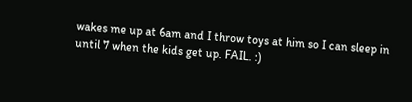wakes me up at 6am and I throw toys at him so I can sleep in until 7 when the kids get up. FAIL. :)